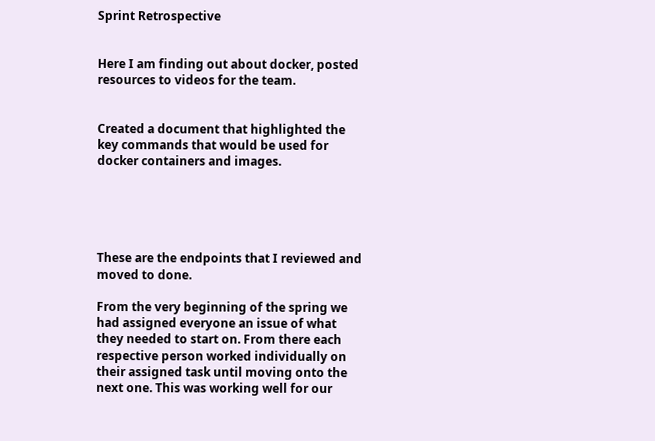Sprint Retrospective


Here I am finding out about docker, posted resources to videos for the team.


Created a document that highlighted the key commands that would be used for docker containers and images.





These are the endpoints that I reviewed and moved to done.

From the very beginning of the spring we had assigned everyone an issue of what they needed to start on. From there each respective person worked individually on their assigned task until moving onto the next one. This was working well for our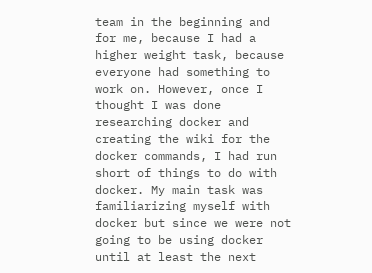team in the beginning and for me, because I had a higher weight task, because everyone had something to work on. However, once I thought I was done researching docker and creating the wiki for the docker commands, I had run short of things to do with docker. My main task was familiarizing myself with docker but since we were not going to be using docker until at least the next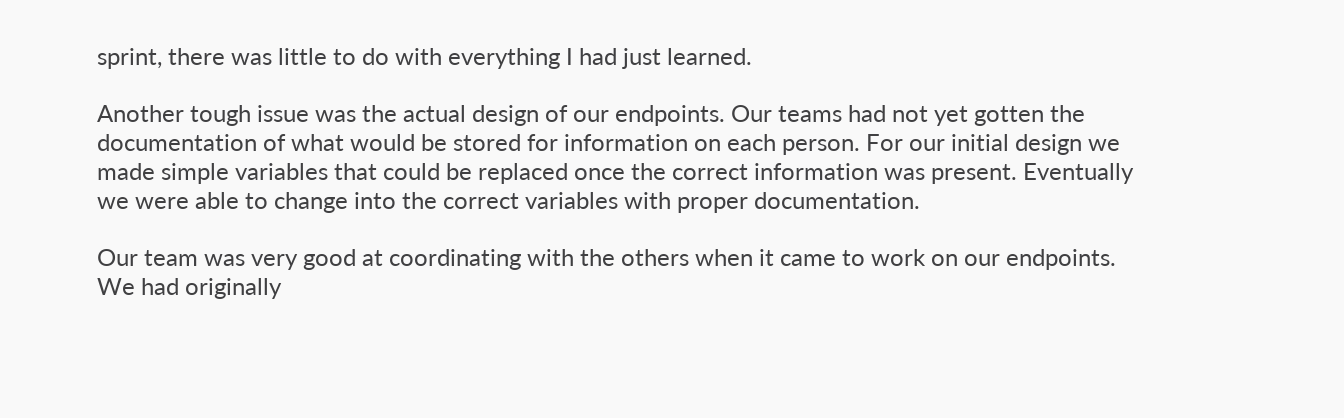sprint, there was little to do with everything I had just learned.

Another tough issue was the actual design of our endpoints. Our teams had not yet gotten the documentation of what would be stored for information on each person. For our initial design we made simple variables that could be replaced once the correct information was present. Eventually we were able to change into the correct variables with proper documentation.

Our team was very good at coordinating with the others when it came to work on our endpoints. We had originally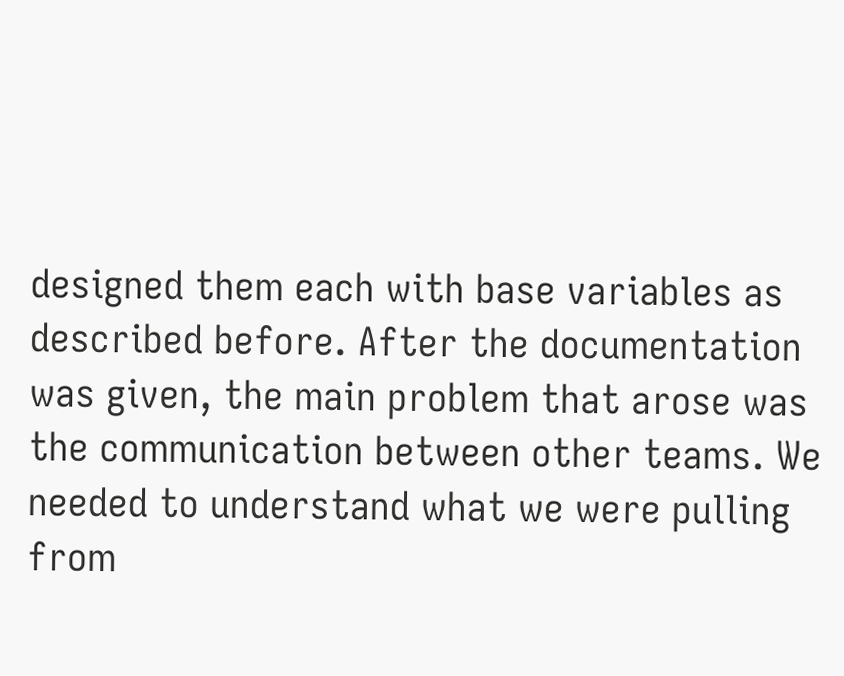designed them each with base variables as described before. After the documentation was given, the main problem that arose was the communication between other teams. We needed to understand what we were pulling from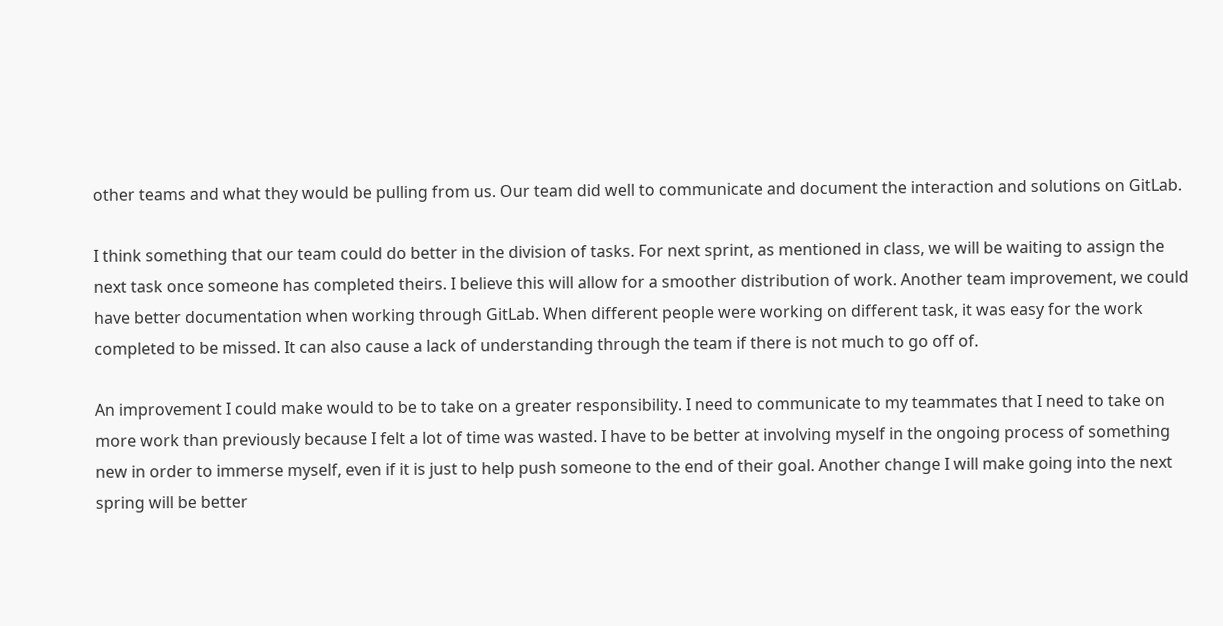other teams and what they would be pulling from us. Our team did well to communicate and document the interaction and solutions on GitLab.

I think something that our team could do better in the division of tasks. For next sprint, as mentioned in class, we will be waiting to assign the next task once someone has completed theirs. I believe this will allow for a smoother distribution of work. Another team improvement, we could have better documentation when working through GitLab. When different people were working on different task, it was easy for the work completed to be missed. It can also cause a lack of understanding through the team if there is not much to go off of.

An improvement I could make would to be to take on a greater responsibility. I need to communicate to my teammates that I need to take on more work than previously because I felt a lot of time was wasted. I have to be better at involving myself in the ongoing process of something new in order to immerse myself, even if it is just to help push someone to the end of their goal. Another change I will make going into the next spring will be better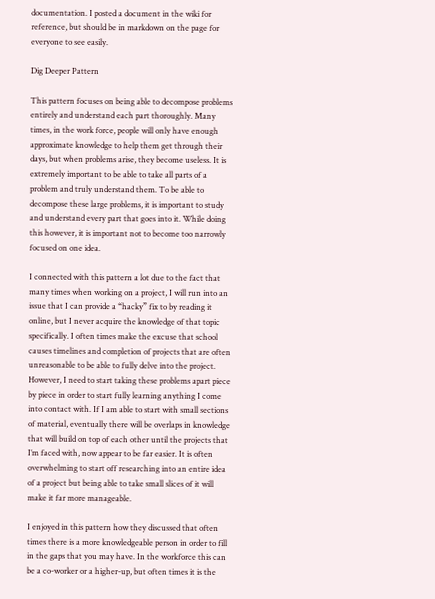documentation. I posted a document in the wiki for reference, but should be in markdown on the page for everyone to see easily.

Dig Deeper Pattern

This pattern focuses on being able to decompose problems entirely and understand each part thoroughly. Many times, in the work force, people will only have enough approximate knowledge to help them get through their days, but when problems arise, they become useless. It is extremely important to be able to take all parts of a problem and truly understand them. To be able to decompose these large problems, it is important to study and understand every part that goes into it. While doing this however, it is important not to become too narrowly focused on one idea.

I connected with this pattern a lot due to the fact that many times when working on a project, I will run into an issue that I can provide a “hacky” fix to by reading it online, but I never acquire the knowledge of that topic specifically. I often times make the excuse that school causes timelines and completion of projects that are often unreasonable to be able to fully delve into the project. However, I need to start taking these problems apart piece by piece in order to start fully learning anything I come into contact with. If I am able to start with small sections of material, eventually there will be overlaps in knowledge that will build on top of each other until the projects that I’m faced with, now appear to be far easier. It is often overwhelming to start off researching into an entire idea of a project but being able to take small slices of it will make it far more manageable.

I enjoyed in this pattern how they discussed that often times there is a more knowledgeable person in order to fill in the gaps that you may have. In the workforce this can be a co-worker or a higher-up, but often times it is the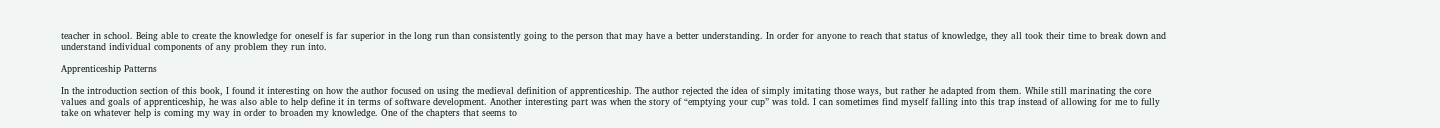teacher in school. Being able to create the knowledge for oneself is far superior in the long run than consistently going to the person that may have a better understanding. In order for anyone to reach that status of knowledge, they all took their time to break down and understand individual components of any problem they run into.

Apprenticeship Patterns

In the introduction section of this book, I found it interesting on how the author focused on using the medieval definition of apprenticeship. The author rejected the idea of simply imitating those ways, but rather he adapted from them. While still marinating the core values and goals of apprenticeship, he was also able to help define it in terms of software development. Another interesting part was when the story of “emptying your cup” was told. I can sometimes find myself falling into this trap instead of allowing for me to fully take on whatever help is coming my way in order to broaden my knowledge. One of the chapters that seems to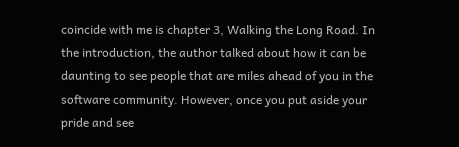coincide with me is chapter 3, Walking the Long Road. In the introduction, the author talked about how it can be daunting to see people that are miles ahead of you in the software community. However, once you put aside your pride and see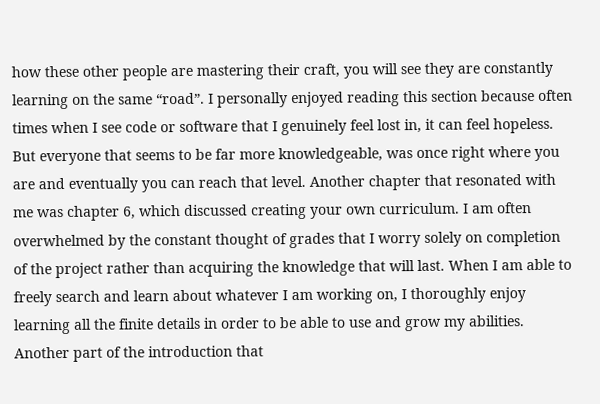how these other people are mastering their craft, you will see they are constantly learning on the same “road”. I personally enjoyed reading this section because often times when I see code or software that I genuinely feel lost in, it can feel hopeless. But everyone that seems to be far more knowledgeable, was once right where you are and eventually you can reach that level. Another chapter that resonated with me was chapter 6, which discussed creating your own curriculum. I am often overwhelmed by the constant thought of grades that I worry solely on completion of the project rather than acquiring the knowledge that will last. When I am able to freely search and learn about whatever I am working on, I thoroughly enjoy learning all the finite details in order to be able to use and grow my abilities. Another part of the introduction that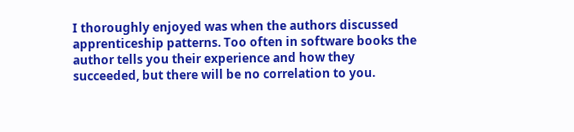I thoroughly enjoyed was when the authors discussed apprenticeship patterns. Too often in software books the author tells you their experience and how they succeeded, but there will be no correlation to you.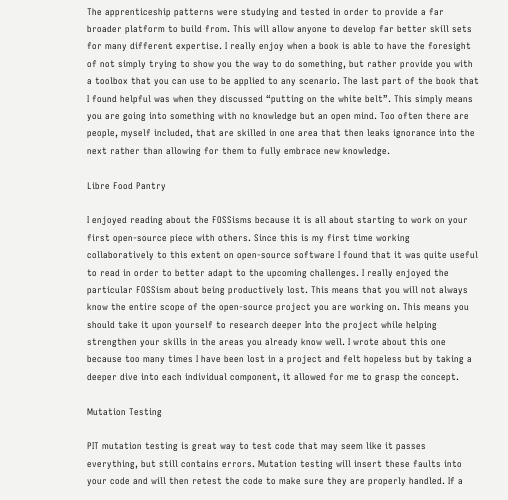The apprenticeship patterns were studying and tested in order to provide a far broader platform to build from. This will allow anyone to develop far better skill sets for many different expertise. I really enjoy when a book is able to have the foresight of not simply trying to show you the way to do something, but rather provide you with a toolbox that you can use to be applied to any scenario. The last part of the book that I found helpful was when they discussed “putting on the white belt”. This simply means you are going into something with no knowledge but an open mind. Too often there are people, myself included, that are skilled in one area that then leaks ignorance into the next rather than allowing for them to fully embrace new knowledge.

Libre Food Pantry

I enjoyed reading about the FOSSisms because it is all about starting to work on your first open-source piece with others. Since this is my first time working collaboratively to this extent on open-source software I found that it was quite useful to read in order to better adapt to the upcoming challenges. I really enjoyed the particular FOSSism about being productively lost. This means that you will not always know the entire scope of the open-source project you are working on. This means you should take it upon yourself to research deeper Into the project while helping strengthen your skills in the areas you already know well. I wrote about this one because too many times I have been lost in a project and felt hopeless but by taking a deeper dive into each individual component, it allowed for me to grasp the concept.

Mutation Testing

PIT mutation testing is great way to test code that may seem like it passes everything, but still contains errors. Mutation testing will insert these faults into your code and will then retest the code to make sure they are properly handled. If a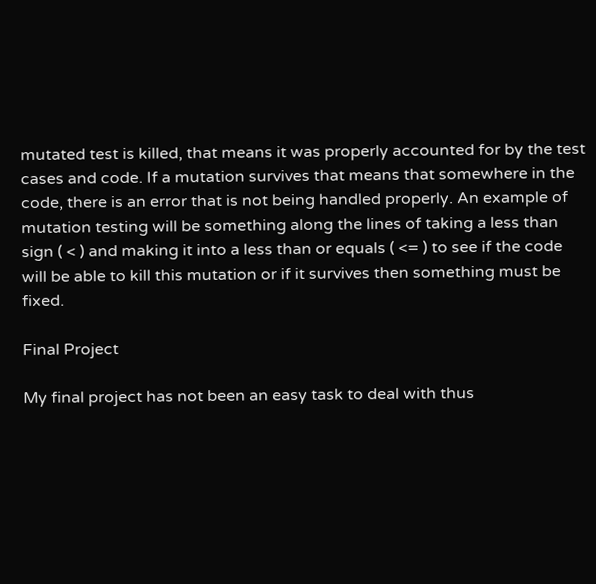mutated test is killed, that means it was properly accounted for by the test cases and code. If a mutation survives that means that somewhere in the code, there is an error that is not being handled properly. An example of mutation testing will be something along the lines of taking a less than sign ( < ) and making it into a less than or equals ( <= ) to see if the code will be able to kill this mutation or if it survives then something must be fixed.

Final Project

My final project has not been an easy task to deal with thus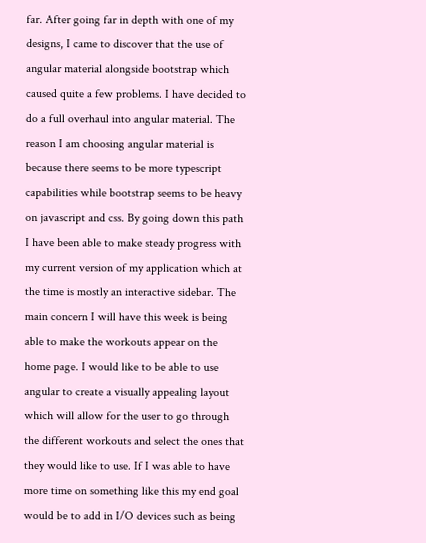far. After going far in depth with one of my designs, I came to discover that the use of angular material alongside bootstrap which caused quite a few problems. I have decided to do a full overhaul into angular material. The reason I am choosing angular material is because there seems to be more typescript capabilities while bootstrap seems to be heavy on javascript and css. By going down this path I have been able to make steady progress with my current version of my application which at the time is mostly an interactive sidebar. The main concern I will have this week is being able to make the workouts appear on the home page. I would like to be able to use angular to create a visually appealing layout which will allow for the user to go through the different workouts and select the ones that they would like to use. If I was able to have more time on something like this my end goal would be to add in I/O devices such as being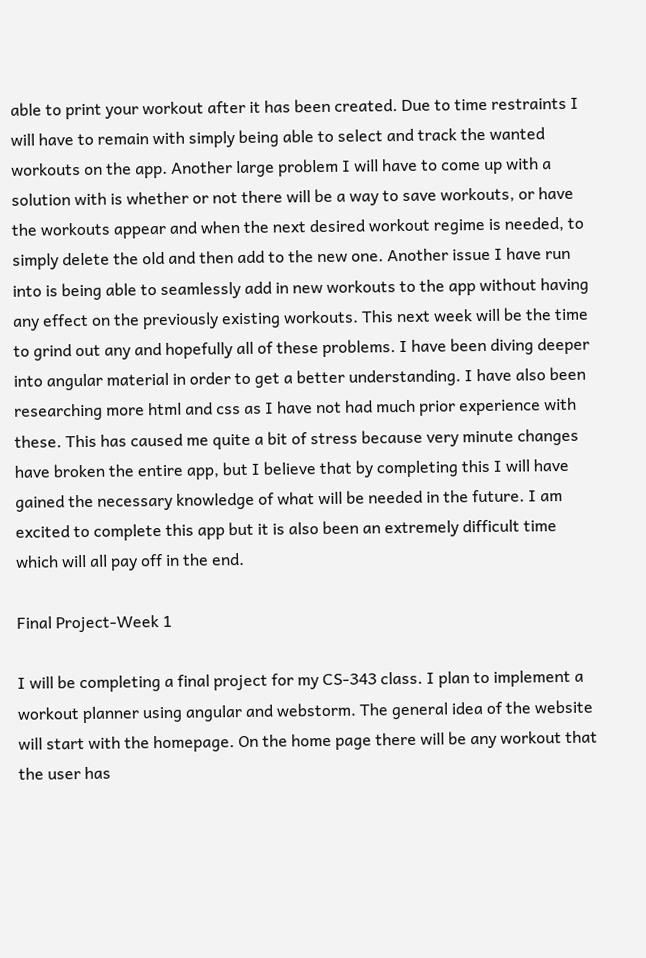able to print your workout after it has been created. Due to time restraints I will have to remain with simply being able to select and track the wanted workouts on the app. Another large problem I will have to come up with a solution with is whether or not there will be a way to save workouts, or have the workouts appear and when the next desired workout regime is needed, to simply delete the old and then add to the new one. Another issue I have run into is being able to seamlessly add in new workouts to the app without having any effect on the previously existing workouts. This next week will be the time to grind out any and hopefully all of these problems. I have been diving deeper into angular material in order to get a better understanding. I have also been researching more html and css as I have not had much prior experience with these. This has caused me quite a bit of stress because very minute changes have broken the entire app, but I believe that by completing this I will have gained the necessary knowledge of what will be needed in the future. I am excited to complete this app but it is also been an extremely difficult time which will all pay off in the end.

Final Project-Week 1

I will be completing a final project for my CS-343 class. I plan to implement a workout planner using angular and webstorm. The general idea of the website will start with the homepage. On the home page there will be any workout that the user has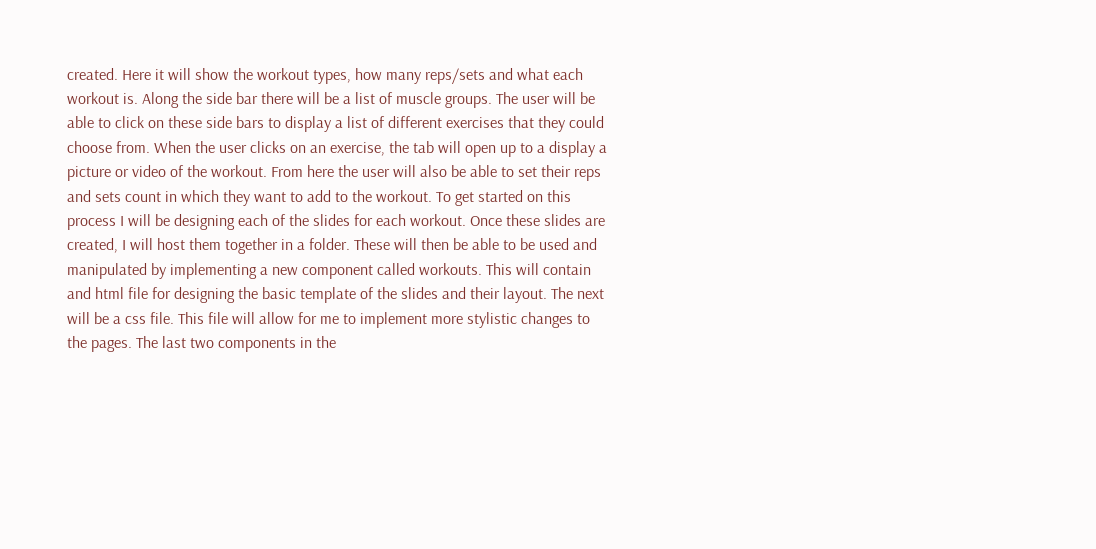created. Here it will show the workout types, how many reps/sets and what each workout is. Along the side bar there will be a list of muscle groups. The user will be able to click on these side bars to display a list of different exercises that they could choose from. When the user clicks on an exercise, the tab will open up to a display a picture or video of the workout. From here the user will also be able to set their reps and sets count in which they want to add to the workout. To get started on this process I will be designing each of the slides for each workout. Once these slides are created, I will host them together in a folder. These will then be able to be used and manipulated by implementing a new component called workouts. This will contain and html file for designing the basic template of the slides and their layout. The next will be a css file. This file will allow for me to implement more stylistic changes to the pages. The last two components in the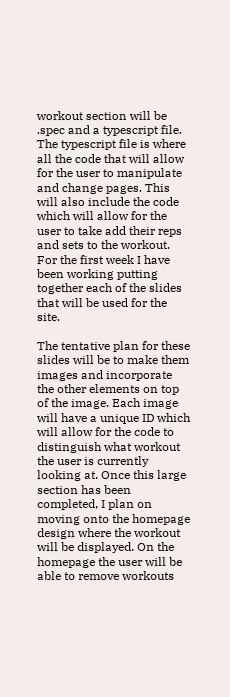workout section will be .spec and a typescript file. The typescript file is where all the code that will allow for the user to manipulate and change pages. This will also include the code which will allow for the user to take add their reps and sets to the workout. For the first week I have been working putting together each of the slides that will be used for the site.

The tentative plan for these slides will be to make them images and incorporate the other elements on top of the image. Each image will have a unique ID which will allow for the code to distinguish what workout the user is currently looking at. Once this large section has been completed, I plan on moving onto the homepage design where the workout will be displayed. On the homepage the user will be able to remove workouts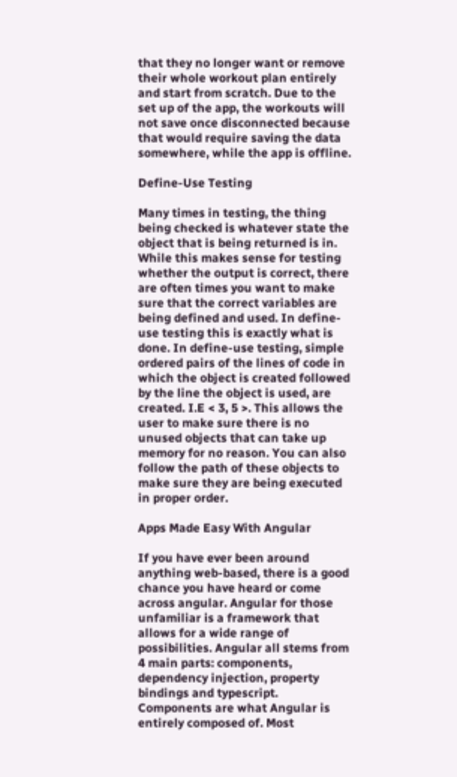that they no longer want or remove their whole workout plan entirely and start from scratch. Due to the set up of the app, the workouts will not save once disconnected because that would require saving the data somewhere, while the app is offline.

Define-Use Testing

Many times in testing, the thing being checked is whatever state the object that is being returned is in. While this makes sense for testing whether the output is correct, there are often times you want to make sure that the correct variables are being defined and used. In define-use testing this is exactly what is done. In define-use testing, simple ordered pairs of the lines of code in which the object is created followed by the line the object is used, are created. I.E < 3, 5 >. This allows the user to make sure there is no unused objects that can take up memory for no reason. You can also follow the path of these objects to make sure they are being executed in proper order.

Apps Made Easy With Angular

If you have ever been around anything web-based, there is a good chance you have heard or come across angular. Angular for those unfamiliar is a framework that allows for a wide range of possibilities. Angular all stems from 4 main parts: components, dependency injection, property bindings and typescript. Components are what Angular is entirely composed of. Most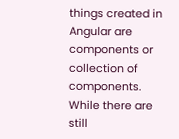things created in Angular are components or collection of components. While there are still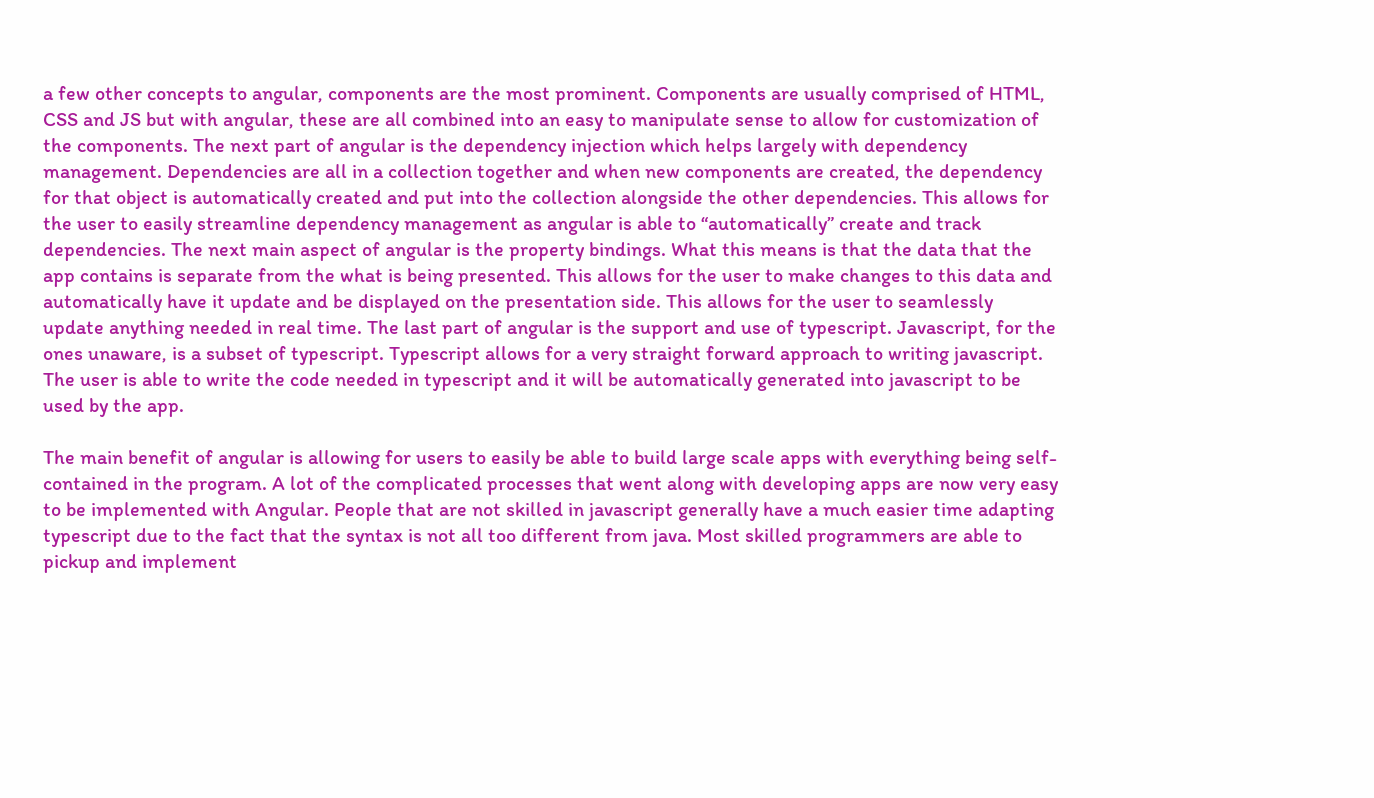a few other concepts to angular, components are the most prominent. Components are usually comprised of HTML, CSS and JS but with angular, these are all combined into an easy to manipulate sense to allow for customization of the components. The next part of angular is the dependency injection which helps largely with dependency management. Dependencies are all in a collection together and when new components are created, the dependency for that object is automatically created and put into the collection alongside the other dependencies. This allows for the user to easily streamline dependency management as angular is able to “automatically” create and track dependencies. The next main aspect of angular is the property bindings. What this means is that the data that the app contains is separate from the what is being presented. This allows for the user to make changes to this data and automatically have it update and be displayed on the presentation side. This allows for the user to seamlessly update anything needed in real time. The last part of angular is the support and use of typescript. Javascript, for the ones unaware, is a subset of typescript. Typescript allows for a very straight forward approach to writing javascript. The user is able to write the code needed in typescript and it will be automatically generated into javascript to be used by the app.

The main benefit of angular is allowing for users to easily be able to build large scale apps with everything being self-contained in the program. A lot of the complicated processes that went along with developing apps are now very easy to be implemented with Angular. People that are not skilled in javascript generally have a much easier time adapting typescript due to the fact that the syntax is not all too different from java. Most skilled programmers are able to pickup and implement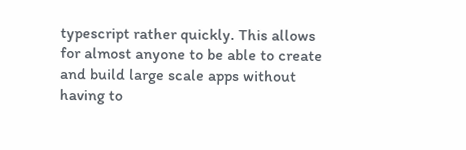typescript rather quickly. This allows for almost anyone to be able to create and build large scale apps without having to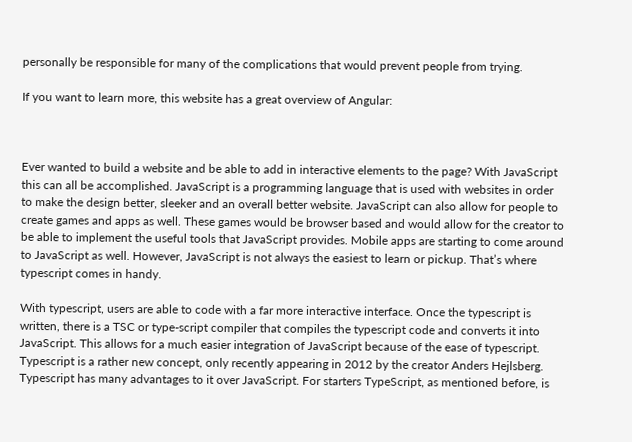personally be responsible for many of the complications that would prevent people from trying.

If you want to learn more, this website has a great overview of Angular:



Ever wanted to build a website and be able to add in interactive elements to the page? With JavaScript this can all be accomplished. JavaScript is a programming language that is used with websites in order to make the design better, sleeker and an overall better website. JavaScript can also allow for people to create games and apps as well. These games would be browser based and would allow for the creator to be able to implement the useful tools that JavaScript provides. Mobile apps are starting to come around to JavaScript as well. However, JavaScript is not always the easiest to learn or pickup. That’s where typescript comes in handy.

With typescript, users are able to code with a far more interactive interface. Once the typescript is written, there is a TSC or type-script compiler that compiles the typescript code and converts it into JavaScript. This allows for a much easier integration of JavaScript because of the ease of typescript. Typescript is a rather new concept, only recently appearing in 2012 by the creator Anders Hejlsberg. Typescript has many advantages to it over JavaScript. For starters TypeScript, as mentioned before, is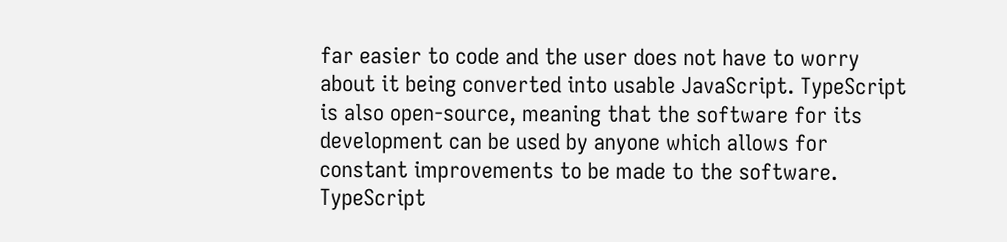far easier to code and the user does not have to worry about it being converted into usable JavaScript. TypeScript is also open-source, meaning that the software for its development can be used by anyone which allows for constant improvements to be made to the software. TypeScript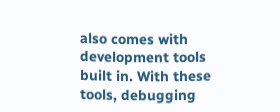also comes with development tools built in. With these tools, debugging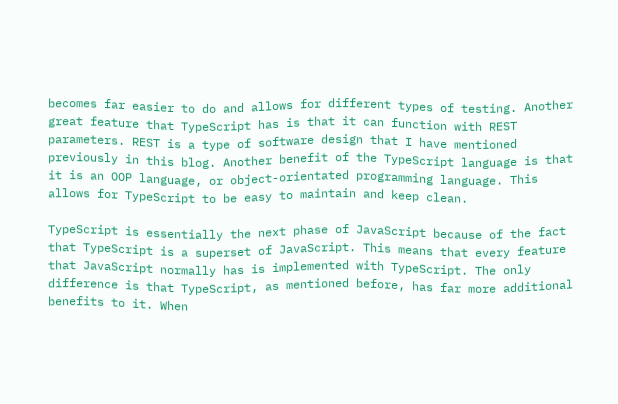becomes far easier to do and allows for different types of testing. Another great feature that TypeScript has is that it can function with REST parameters. REST is a type of software design that I have mentioned previously in this blog. Another benefit of the TypeScript language is that it is an OOP language, or object-orientated programming language. This allows for TypeScript to be easy to maintain and keep clean.

TypeScript is essentially the next phase of JavaScript because of the fact that TypeScript is a superset of JavaScript. This means that every feature that JavaScript normally has is implemented with TypeScript. The only difference is that TypeScript, as mentioned before, has far more additional benefits to it. When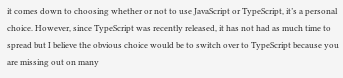it comes down to choosing whether or not to use JavaScript or TypeScript, it’s a personal choice. However, since TypeScript was recently released, it has not had as much time to spread but I believe the obvious choice would be to switch over to TypeScript because you are missing out on many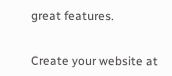great features.


Create your website at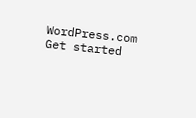WordPress.com
Get started